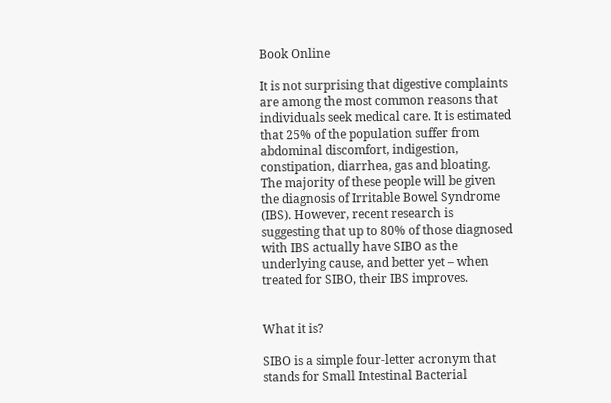Book Online

It is not surprising that digestive complaints are among the most common reasons that individuals seek medical care. It is estimated that 25% of the population suffer from abdominal discomfort, indigestion, constipation, diarrhea, gas and bloating. The majority of these people will be given the diagnosis of Irritable Bowel Syndrome (IBS). However, recent research is suggesting that up to 80% of those diagnosed with IBS actually have SIBO as the underlying cause, and better yet – when treated for SIBO, their IBS improves.


What it is?

SIBO is a simple four-letter acronym that stands for Small Intestinal Bacterial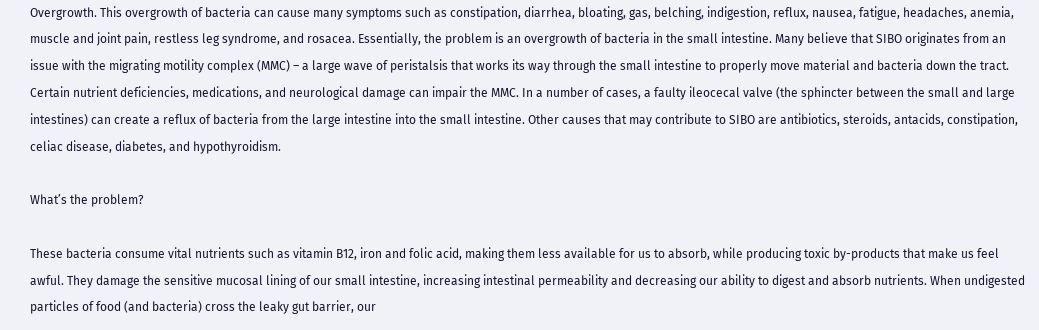Overgrowth. This overgrowth of bacteria can cause many symptoms such as constipation, diarrhea, bloating, gas, belching, indigestion, reflux, nausea, fatigue, headaches, anemia, muscle and joint pain, restless leg syndrome, and rosacea. Essentially, the problem is an overgrowth of bacteria in the small intestine. Many believe that SIBO originates from an issue with the migrating motility complex (MMC) – a large wave of peristalsis that works its way through the small intestine to properly move material and bacteria down the tract. Certain nutrient deficiencies, medications, and neurological damage can impair the MMC. In a number of cases, a faulty ileocecal valve (the sphincter between the small and large intestines) can create a reflux of bacteria from the large intestine into the small intestine. Other causes that may contribute to SIBO are antibiotics, steroids, antacids, constipation, celiac disease, diabetes, and hypothyroidism.

What’s the problem?

These bacteria consume vital nutrients such as vitamin B12, iron and folic acid, making them less available for us to absorb, while producing toxic by-products that make us feel awful. They damage the sensitive mucosal lining of our small intestine, increasing intestinal permeability and decreasing our ability to digest and absorb nutrients. When undigested particles of food (and bacteria) cross the leaky gut barrier, our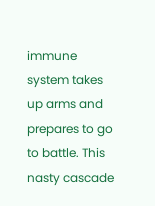immune system takes up arms and prepares to go to battle. This nasty cascade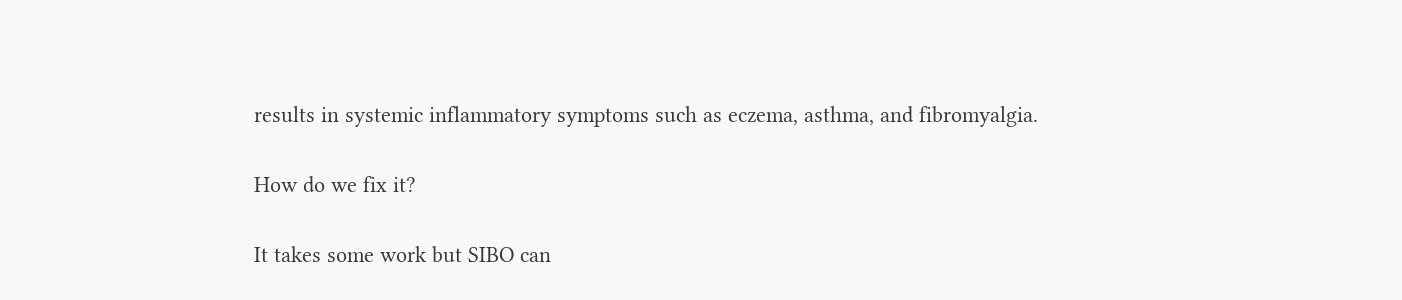results in systemic inflammatory symptoms such as eczema, asthma, and fibromyalgia.

How do we fix it?

It takes some work but SIBO can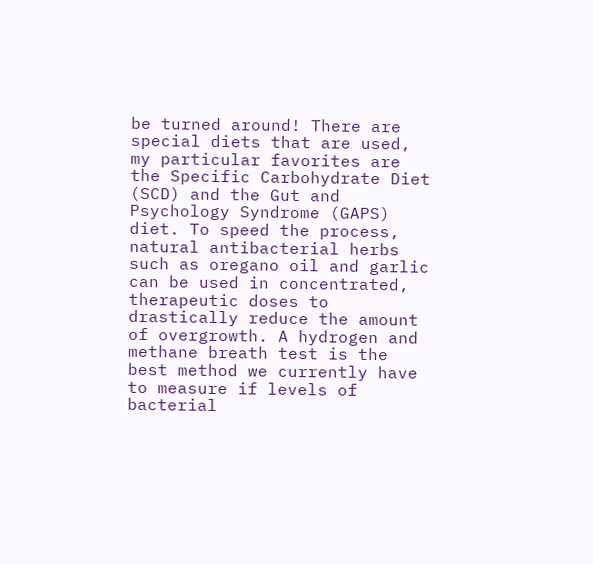be turned around! There are special diets that are used, my particular favorites are the Specific Carbohydrate Diet (SCD) and the Gut and Psychology Syndrome (GAPS) diet. To speed the process, natural antibacterial herbs such as oregano oil and garlic can be used in concentrated, therapeutic doses to drastically reduce the amount of overgrowth. A hydrogen and methane breath test is the best method we currently have to measure if levels of bacterial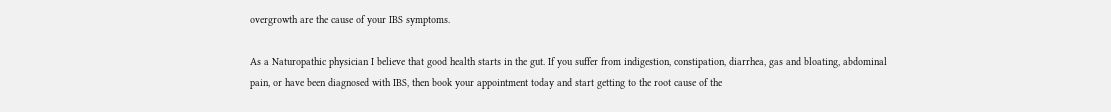overgrowth are the cause of your IBS symptoms.

As a Naturopathic physician I believe that good health starts in the gut. If you suffer from indigestion, constipation, diarrhea, gas and bloating, abdominal pain, or have been diagnosed with IBS, then book your appointment today and start getting to the root cause of the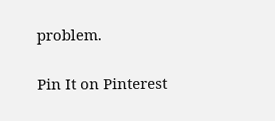problem.

Pin It on Pinterest